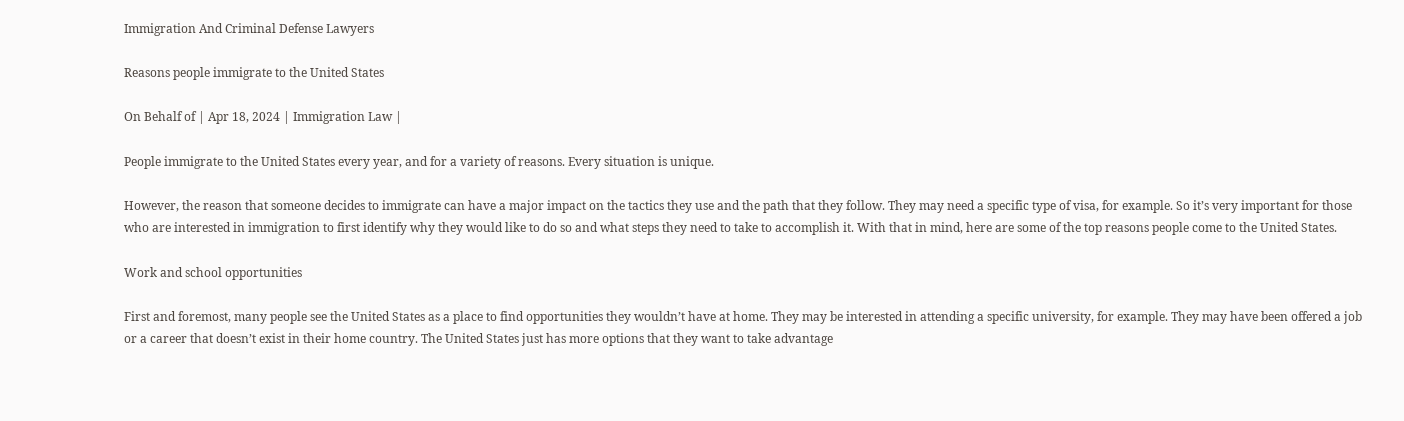Immigration And Criminal Defense Lawyers

Reasons people immigrate to the United States

On Behalf of | Apr 18, 2024 | Immigration Law |

People immigrate to the United States every year, and for a variety of reasons. Every situation is unique.

However, the reason that someone decides to immigrate can have a major impact on the tactics they use and the path that they follow. They may need a specific type of visa, for example. So it’s very important for those who are interested in immigration to first identify why they would like to do so and what steps they need to take to accomplish it. With that in mind, here are some of the top reasons people come to the United States.

Work and school opportunities

First and foremost, many people see the United States as a place to find opportunities they wouldn’t have at home. They may be interested in attending a specific university, for example. They may have been offered a job or a career that doesn’t exist in their home country. The United States just has more options that they want to take advantage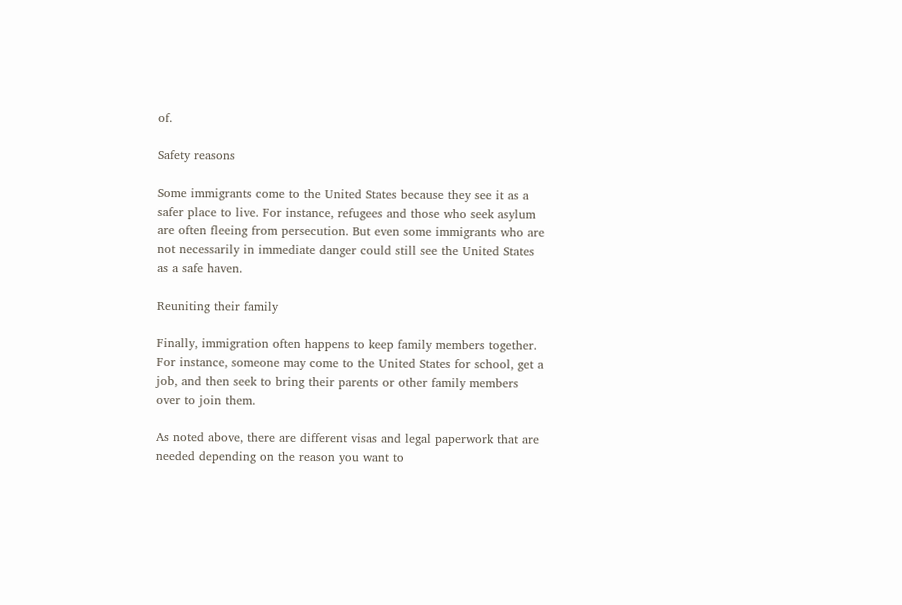of.

Safety reasons

Some immigrants come to the United States because they see it as a safer place to live. For instance, refugees and those who seek asylum are often fleeing from persecution. But even some immigrants who are not necessarily in immediate danger could still see the United States as a safe haven.

Reuniting their family

Finally, immigration often happens to keep family members together. For instance, someone may come to the United States for school, get a job, and then seek to bring their parents or other family members over to join them.

As noted above, there are different visas and legal paperwork that are needed depending on the reason you want to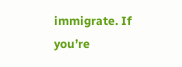immigrate. If you’re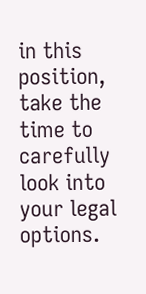in this position, take the time to carefully look into your legal options.